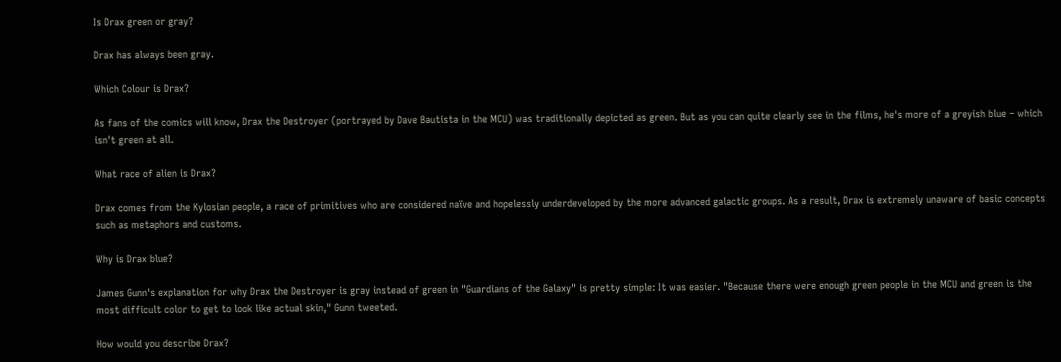Is Drax green or gray?

Drax has always been gray.

Which Colour is Drax?

As fans of the comics will know, Drax the Destroyer (portrayed by Dave Bautista in the MCU) was traditionally depicted as green. But as you can quite clearly see in the films, he's more of a greyish blue – which isn't green at all.

What race of alien is Drax?

Drax comes from the Kylosian people, a race of primitives who are considered naïve and hopelessly underdeveloped by the more advanced galactic groups. As a result, Drax is extremely unaware of basic concepts such as metaphors and customs.

Why is Drax blue?

James Gunn's explanation for why Drax the Destroyer is gray instead of green in "Guardians of the Galaxy" is pretty simple: It was easier. "Because there were enough green people in the MCU and green is the most difficult color to get to look like actual skin," Gunn tweeted.

How would you describe Drax?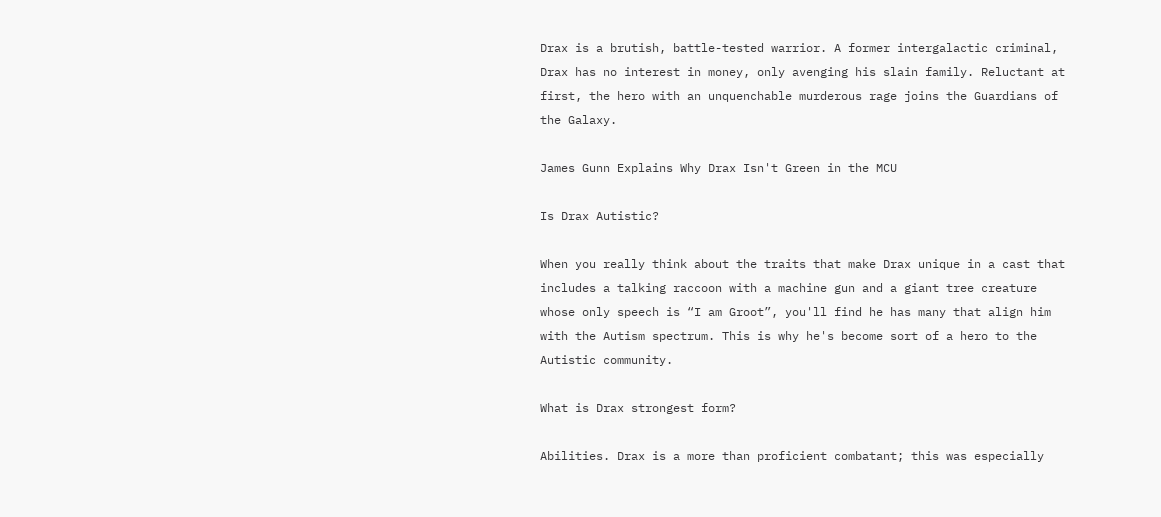Drax is a brutish, battle-tested warrior. A former intergalactic criminal, Drax has no interest in money, only avenging his slain family. Reluctant at first, the hero with an unquenchable murderous rage joins the Guardians of the Galaxy.

James Gunn Explains Why Drax Isn't Green in the MCU

Is Drax Autistic?

When you really think about the traits that make Drax unique in a cast that includes a talking raccoon with a machine gun and a giant tree creature whose only speech is “I am Groot”, you'll find he has many that align him with the Autism spectrum. This is why he's become sort of a hero to the Autistic community.

What is Drax strongest form?

Abilities. Drax is a more than proficient combatant; this was especially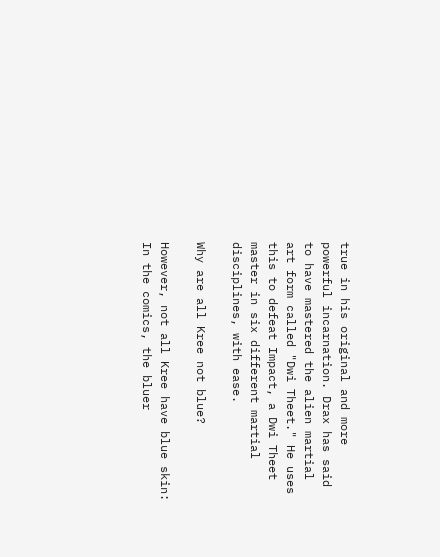true in his original and more powerful incarnation. Drax has said to have mastered the alien martial art form called "Dwi Theet." He uses this to defeat Impact, a Dwi Theet master in six different martial disciplines, with ease.

Why are all Kree not blue?

However, not all Kree have blue skin: In the comics, the bluer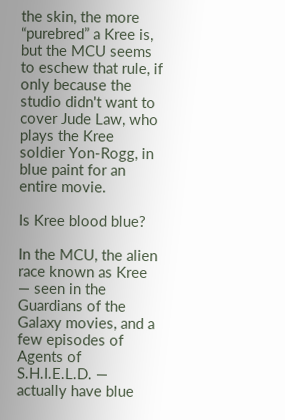the skin, the more “purebred” a Kree is, but the MCU seems to eschew that rule, if only because the studio didn't want to cover Jude Law, who plays the Kree soldier Yon-Rogg, in blue paint for an entire movie.

Is Kree blood blue?

In the MCU, the alien race known as Kree — seen in the Guardians of the Galaxy movies, and a few episodes of Agents of S.H.I.E.L.D. — actually have blue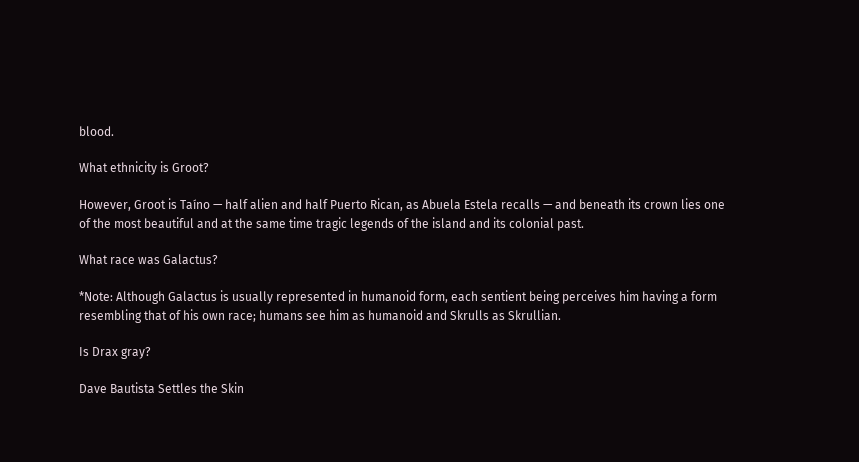blood.

What ethnicity is Groot?

However, Groot is Taíno — half alien and half Puerto Rican, as Abuela Estela recalls — and beneath its crown lies one of the most beautiful and at the same time tragic legends of the island and its colonial past.

What race was Galactus?

*Note: Although Galactus is usually represented in humanoid form, each sentient being perceives him having a form resembling that of his own race; humans see him as humanoid and Skrulls as Skrullian.

Is Drax gray?

Dave Bautista Settles the Skin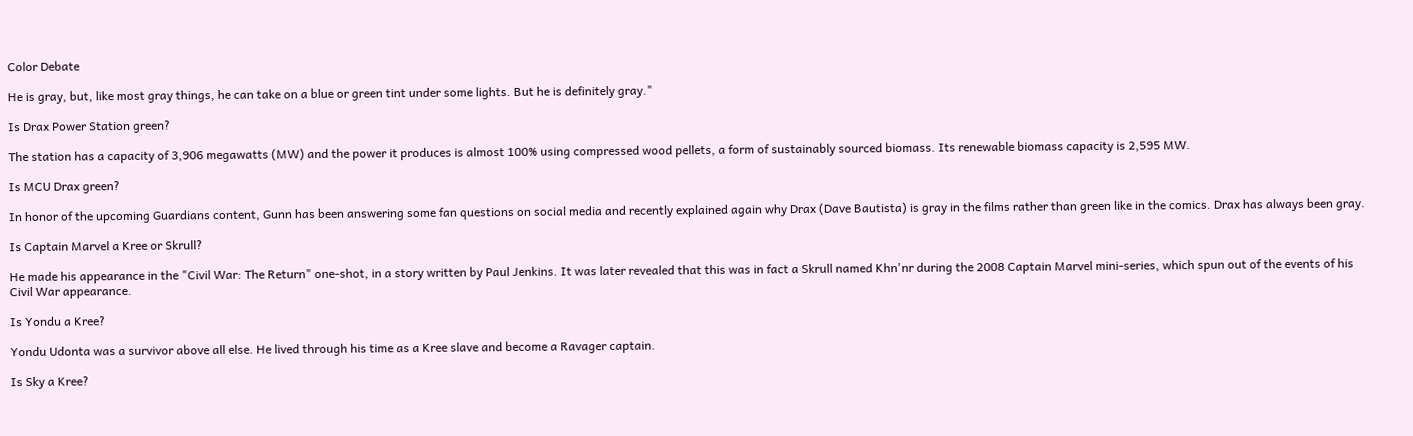Color Debate

He is gray, but, like most gray things, he can take on a blue or green tint under some lights. But he is definitely gray."

Is Drax Power Station green?

The station has a capacity of 3,906 megawatts (MW) and the power it produces is almost 100% using compressed wood pellets, a form of sustainably sourced biomass. Its renewable biomass capacity is 2,595 MW.

Is MCU Drax green?

In honor of the upcoming Guardians content, Gunn has been answering some fan questions on social media and recently explained again why Drax (Dave Bautista) is gray in the films rather than green like in the comics. Drax has always been gray.

Is Captain Marvel a Kree or Skrull?

He made his appearance in the "Civil War: The Return" one-shot, in a story written by Paul Jenkins. It was later revealed that this was in fact a Skrull named Khn'nr during the 2008 Captain Marvel mini-series, which spun out of the events of his Civil War appearance.

Is Yondu a Kree?

Yondu Udonta was a survivor above all else. He lived through his time as a Kree slave and become a Ravager captain.

Is Sky a Kree?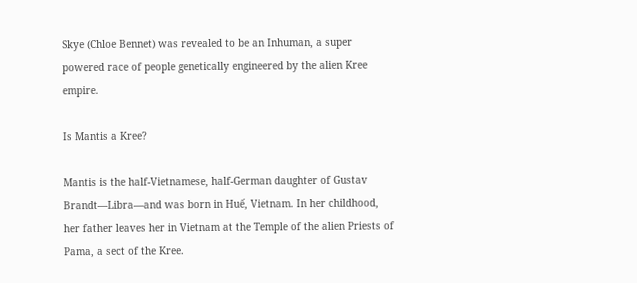Skye (Chloe Bennet) was revealed to be an Inhuman, a super powered race of people genetically engineered by the alien Kree empire.

Is Mantis a Kree?

Mantis is the half-Vietnamese, half-German daughter of Gustav Brandt—Libra—and was born in Huế, Vietnam. In her childhood, her father leaves her in Vietnam at the Temple of the alien Priests of Pama, a sect of the Kree.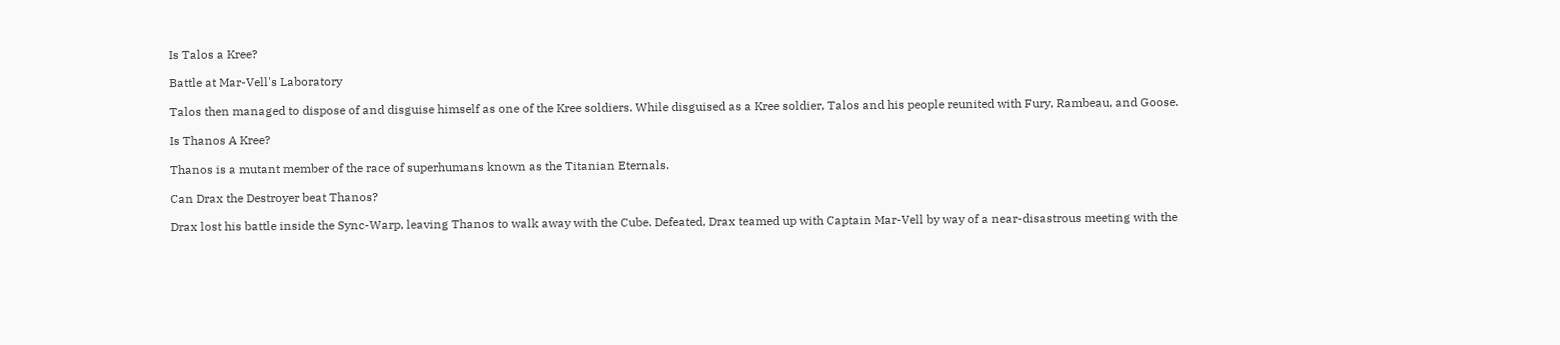Is Talos a Kree?

Battle at Mar-Vell's Laboratory

Talos then managed to dispose of and disguise himself as one of the Kree soldiers. While disguised as a Kree soldier, Talos and his people reunited with Fury, Rambeau, and Goose.

Is Thanos A Kree?

Thanos is a mutant member of the race of superhumans known as the Titanian Eternals.

Can Drax the Destroyer beat Thanos?

Drax lost his battle inside the Sync-Warp, leaving Thanos to walk away with the Cube. Defeated, Drax teamed up with Captain Mar-Vell by way of a near-disastrous meeting with the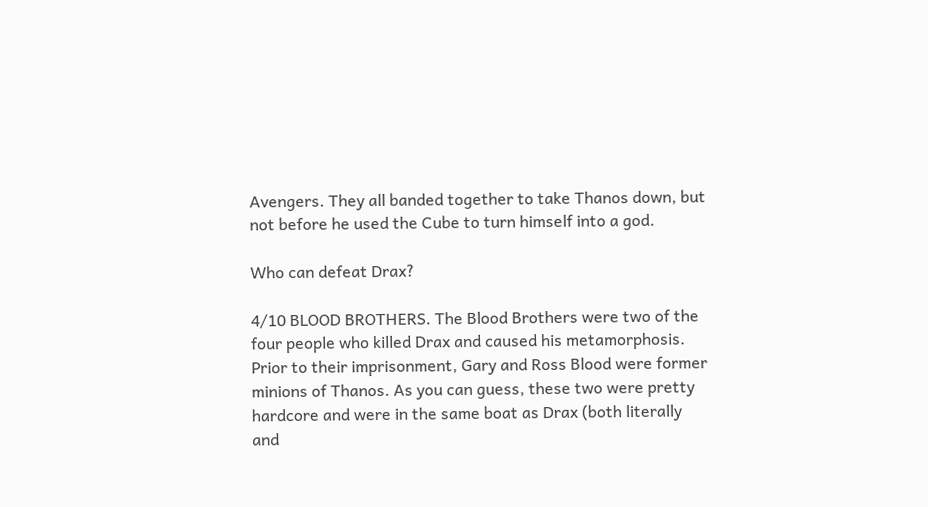Avengers. They all banded together to take Thanos down, but not before he used the Cube to turn himself into a god.

Who can defeat Drax?

4/10 BLOOD BROTHERS. The Blood Brothers were two of the four people who killed Drax and caused his metamorphosis. Prior to their imprisonment, Gary and Ross Blood were former minions of Thanos. As you can guess, these two were pretty hardcore and were in the same boat as Drax (both literally and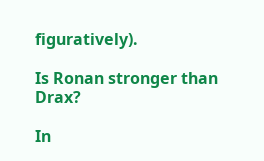figuratively).

Is Ronan stronger than Drax?

In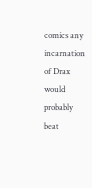comics any incarnation of Drax would probably beat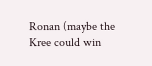Ronan (maybe the Kree could win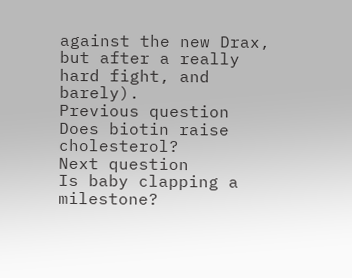against the new Drax, but after a really hard fight, and barely).
Previous question
Does biotin raise cholesterol?
Next question
Is baby clapping a milestone?